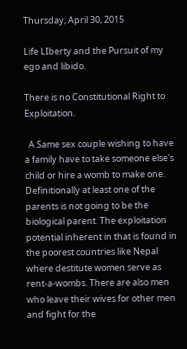Thursday, April 30, 2015

Life LIberty and the Pursuit of my ego and libido.

There is no Constitutional Right to Exploitation.

  A Same sex couple wishing to have a family have to take someone else's child or hire a womb to make one. Definitionally at least one of the parents is not going to be the biological parent. The exploitation potential inherent in that is found in the poorest countries like Nepal where destitute women serve as rent-a-wombs. There are also men who leave their wives for other men and fight for the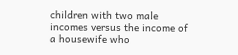children with two male incomes versus the income of a housewife who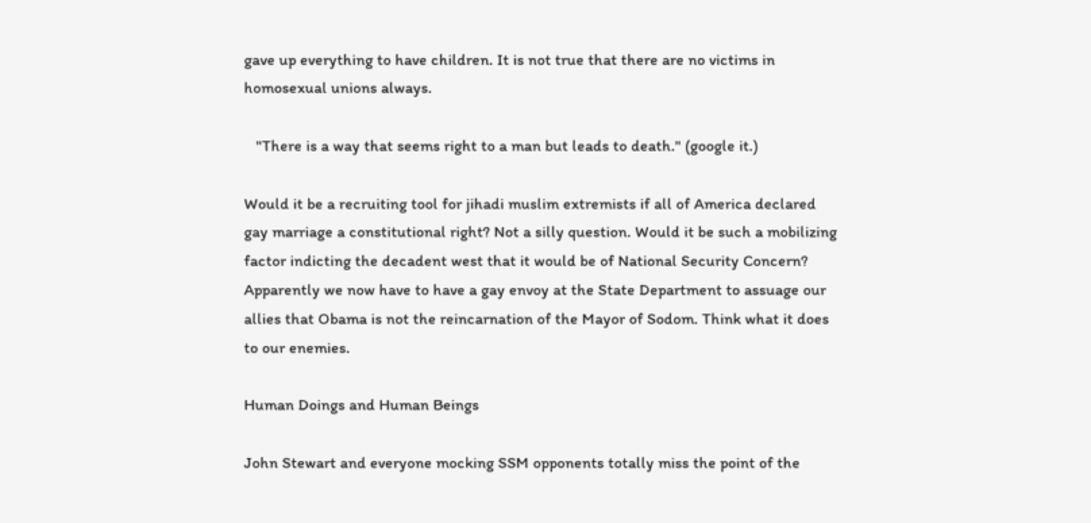gave up everything to have children. It is not true that there are no victims in homosexual unions always.

   "There is a way that seems right to a man but leads to death." (google it.)

Would it be a recruiting tool for jihadi muslim extremists if all of America declared gay marriage a constitutional right? Not a silly question. Would it be such a mobilizing factor indicting the decadent west that it would be of National Security Concern? Apparently we now have to have a gay envoy at the State Department to assuage our allies that Obama is not the reincarnation of the Mayor of Sodom. Think what it does to our enemies.

Human Doings and Human Beings

John Stewart and everyone mocking SSM opponents totally miss the point of the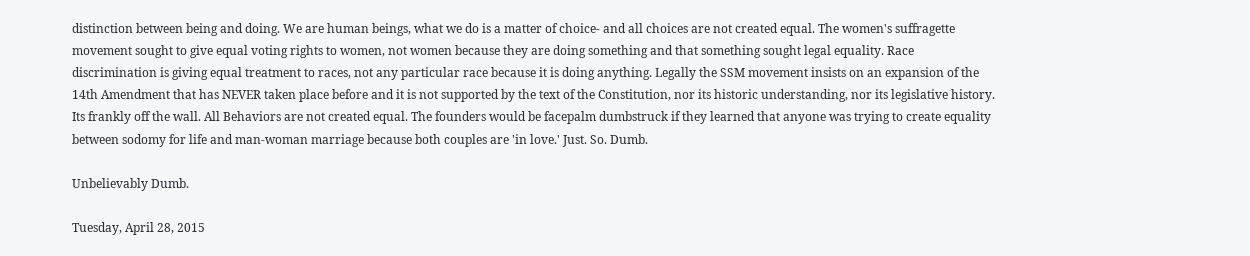distinction between being and doing. We are human beings, what we do is a matter of choice- and all choices are not created equal. The women's suffragette movement sought to give equal voting rights to women, not women because they are doing something and that something sought legal equality. Race discrimination is giving equal treatment to races, not any particular race because it is doing anything. Legally the SSM movement insists on an expansion of the 14th Amendment that has NEVER taken place before and it is not supported by the text of the Constitution, nor its historic understanding, nor its legislative history. Its frankly off the wall. All Behaviors are not created equal. The founders would be facepalm dumbstruck if they learned that anyone was trying to create equality between sodomy for life and man-woman marriage because both couples are 'in love.' Just. So. Dumb.

Unbelievably Dumb.

Tuesday, April 28, 2015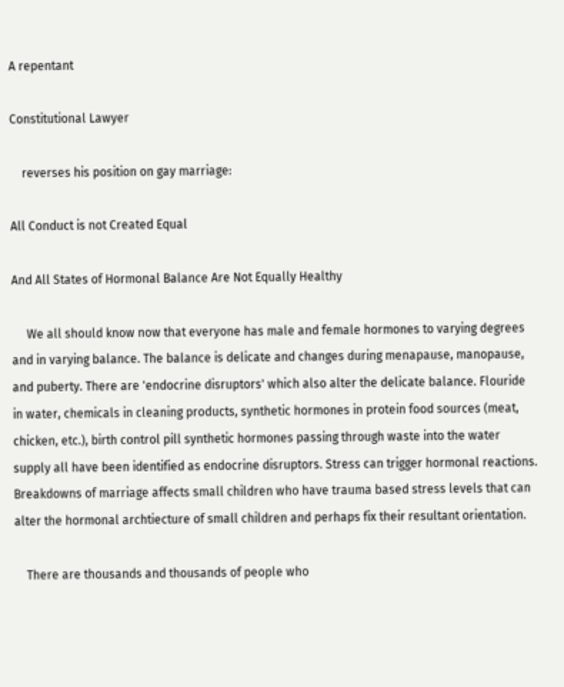A repentant

Constitutional Lawyer

    reverses his position on gay marriage:

All Conduct is not Created Equal

And All States of Hormonal Balance Are Not Equally Healthy

     We all should know now that everyone has male and female hormones to varying degrees and in varying balance. The balance is delicate and changes during menapause, manopause, and puberty. There are 'endocrine disruptors' which also alter the delicate balance. Flouride in water, chemicals in cleaning products, synthetic hormones in protein food sources (meat, chicken, etc.), birth control pill synthetic hormones passing through waste into the water supply all have been identified as endocrine disruptors. Stress can trigger hormonal reactions. Breakdowns of marriage affects small children who have trauma based stress levels that can alter the hormonal archtiecture of small children and perhaps fix their resultant orientation.

    There are thousands and thousands of people who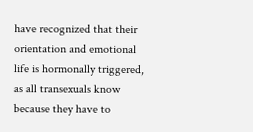have recognized that their orientation and emotional life is hormonally triggered, as all transexuals know because they have to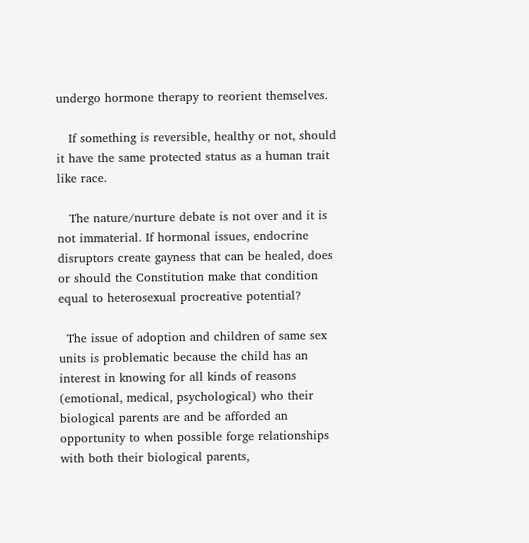undergo hormone therapy to reorient themselves.

   If something is reversible, healthy or not, should it have the same protected status as a human trait like race.

   The nature/nurture debate is not over and it is not immaterial. If hormonal issues, endocrine disruptors create gayness that can be healed, does or should the Constitution make that condition equal to heterosexual procreative potential?

  The issue of adoption and children of same sex units is problematic because the child has an interest in knowing for all kinds of reasons (emotional, medical, psychological) who their biological parents are and be afforded an opportunity to when possible forge relationships with both their biological parents,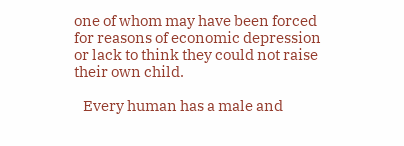one of whom may have been forced for reasons of economic depression or lack to think they could not raise their own child.

   Every human has a male and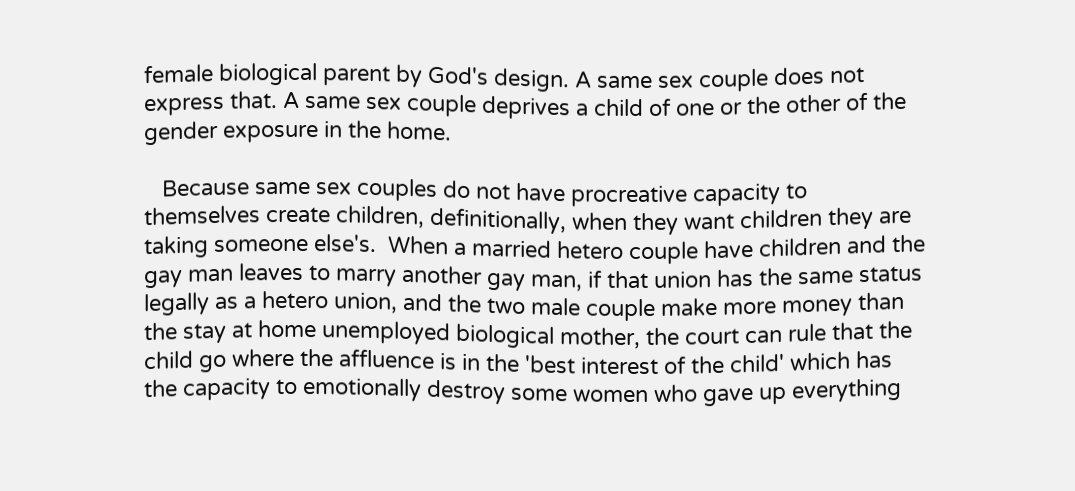female biological parent by God's design. A same sex couple does not express that. A same sex couple deprives a child of one or the other of the gender exposure in the home.

   Because same sex couples do not have procreative capacity to themselves create children, definitionally, when they want children they are taking someone else's.  When a married hetero couple have children and the gay man leaves to marry another gay man, if that union has the same status legally as a hetero union, and the two male couple make more money than the stay at home unemployed biological mother, the court can rule that the child go where the affluence is in the 'best interest of the child' which has the capacity to emotionally destroy some women who gave up everything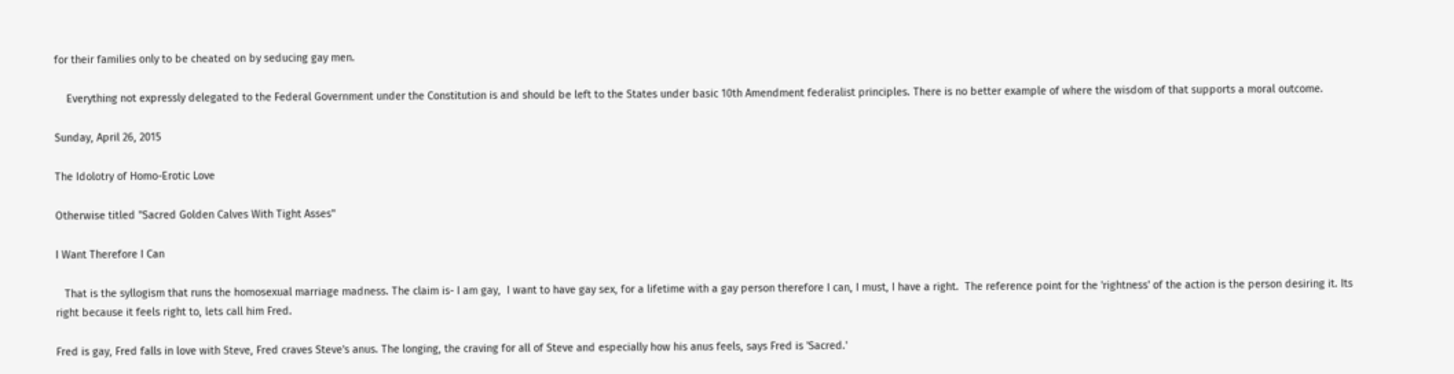for their families only to be cheated on by seducing gay men.

    Everything not expressly delegated to the Federal Government under the Constitution is and should be left to the States under basic 10th Amendment federalist principles. There is no better example of where the wisdom of that supports a moral outcome.

Sunday, April 26, 2015

The Idolotry of Homo-Erotic Love

Otherwise titled "Sacred Golden Calves With Tight Asses"

I Want Therefore I Can

   That is the syllogism that runs the homosexual marriage madness. The claim is- I am gay,  I want to have gay sex, for a lifetime with a gay person therefore I can, I must, I have a right.  The reference point for the 'rightness' of the action is the person desiring it. Its right because it feels right to, lets call him Fred.

Fred is gay, Fred falls in love with Steve, Fred craves Steve's anus. The longing, the craving for all of Steve and especially how his anus feels, says Fred is 'Sacred.'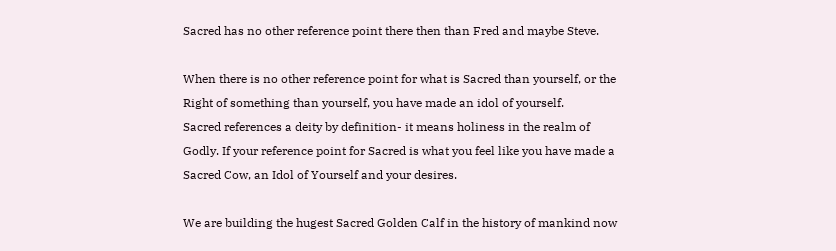Sacred has no other reference point there then than Fred and maybe Steve.

When there is no other reference point for what is Sacred than yourself, or the Right of something than yourself, you have made an idol of yourself.
Sacred references a deity by definition- it means holiness in the realm of Godly. If your reference point for Sacred is what you feel like you have made a Sacred Cow, an Idol of Yourself and your desires.

We are building the hugest Sacred Golden Calf in the history of mankind now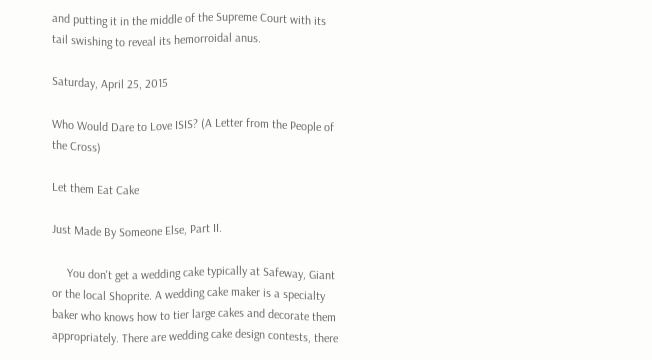and putting it in the middle of the Supreme Court with its tail swishing to reveal its hemorroidal anus.

Saturday, April 25, 2015

Who Would Dare to Love ISIS? (A Letter from the People of the Cross)

Let them Eat Cake

Just Made By Someone Else, Part II.

     You don't get a wedding cake typically at Safeway, Giant or the local Shoprite. A wedding cake maker is a specialty baker who knows how to tier large cakes and decorate them appropriately. There are wedding cake design contests, there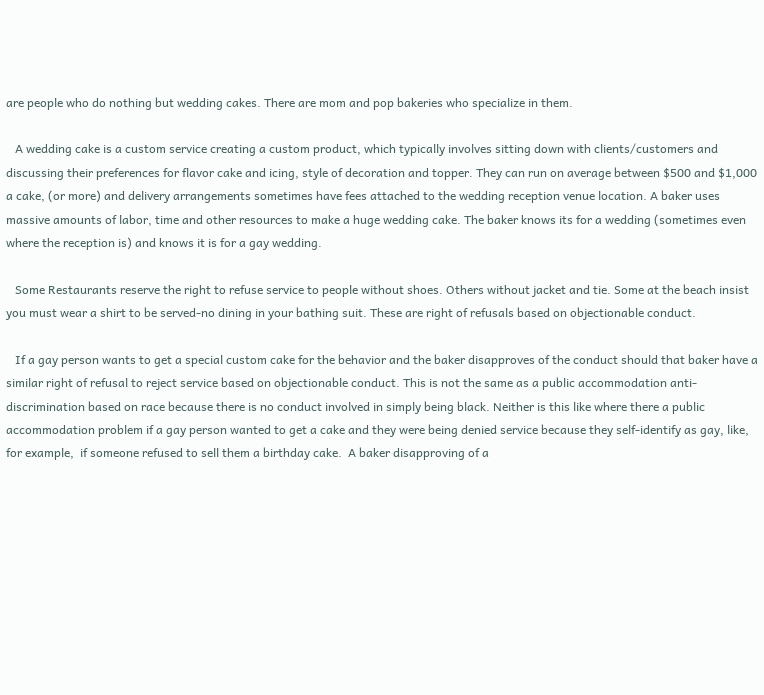are people who do nothing but wedding cakes. There are mom and pop bakeries who specialize in them.

   A wedding cake is a custom service creating a custom product, which typically involves sitting down with clients/customers and discussing their preferences for flavor cake and icing, style of decoration and topper. They can run on average between $500 and $1,000 a cake, (or more) and delivery arrangements sometimes have fees attached to the wedding reception venue location. A baker uses massive amounts of labor, time and other resources to make a huge wedding cake. The baker knows its for a wedding (sometimes even where the reception is) and knows it is for a gay wedding.

   Some Restaurants reserve the right to refuse service to people without shoes. Others without jacket and tie. Some at the beach insist you must wear a shirt to be served-no dining in your bathing suit. These are right of refusals based on objectionable conduct.

   If a gay person wants to get a special custom cake for the behavior and the baker disapproves of the conduct should that baker have a similar right of refusal to reject service based on objectionable conduct. This is not the same as a public accommodation anti-discrimination based on race because there is no conduct involved in simply being black. Neither is this like where there a public accommodation problem if a gay person wanted to get a cake and they were being denied service because they self-identify as gay, like, for example,  if someone refused to sell them a birthday cake.  A baker disapproving of a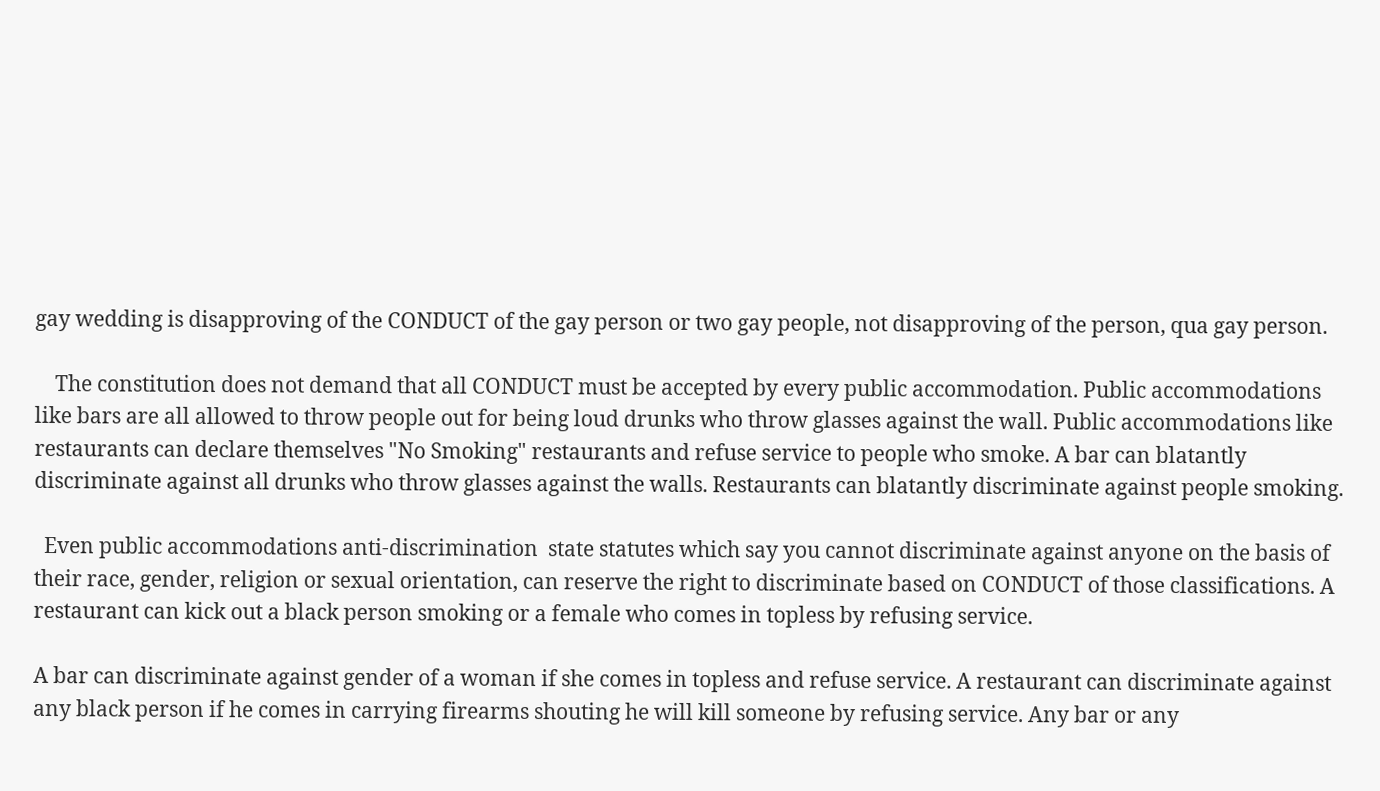gay wedding is disapproving of the CONDUCT of the gay person or two gay people, not disapproving of the person, qua gay person.

    The constitution does not demand that all CONDUCT must be accepted by every public accommodation. Public accommodations like bars are all allowed to throw people out for being loud drunks who throw glasses against the wall. Public accommodations like restaurants can declare themselves "No Smoking" restaurants and refuse service to people who smoke. A bar can blatantly discriminate against all drunks who throw glasses against the walls. Restaurants can blatantly discriminate against people smoking.

  Even public accommodations anti-discrimination  state statutes which say you cannot discriminate against anyone on the basis of their race, gender, religion or sexual orientation, can reserve the right to discriminate based on CONDUCT of those classifications. A restaurant can kick out a black person smoking or a female who comes in topless by refusing service.

A bar can discriminate against gender of a woman if she comes in topless and refuse service. A restaurant can discriminate against any black person if he comes in carrying firearms shouting he will kill someone by refusing service. Any bar or any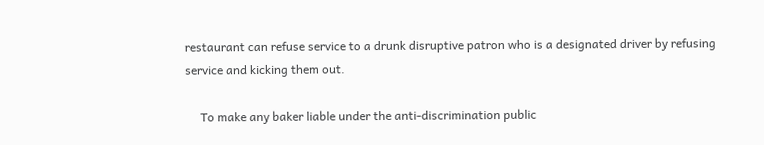restaurant can refuse service to a drunk disruptive patron who is a designated driver by refusing service and kicking them out.

     To make any baker liable under the anti-discrimination public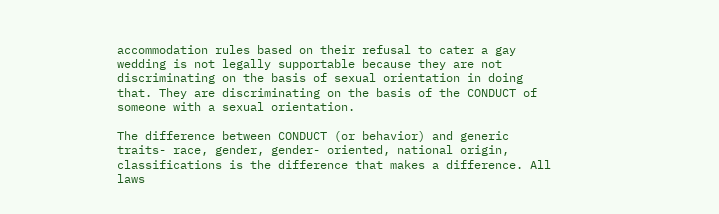accommodation rules based on their refusal to cater a gay wedding is not legally supportable because they are not discriminating on the basis of sexual orientation in doing that. They are discriminating on the basis of the CONDUCT of
someone with a sexual orientation.

The difference between CONDUCT (or behavior) and generic traits- race, gender, gender- oriented, national origin, classifications is the difference that makes a difference. All laws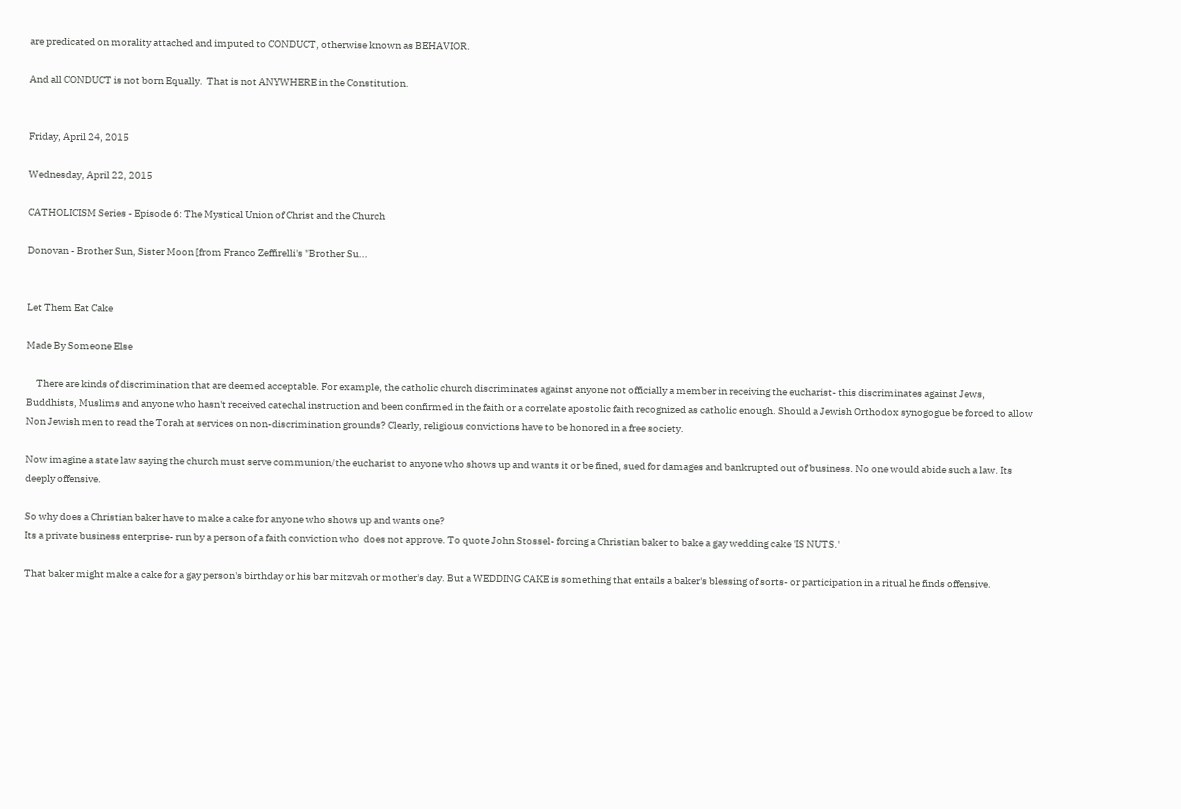are predicated on morality attached and imputed to CONDUCT, otherwise known as BEHAVIOR.

And all CONDUCT is not born Equally.  That is not ANYWHERE in the Constitution.


Friday, April 24, 2015

Wednesday, April 22, 2015

CATHOLICISM Series - Episode 6: The Mystical Union of Christ and the Church

Donovan - Brother Sun, Sister Moon [from Franco Zeffirelli's "Brother Su...


Let Them Eat Cake

Made By Someone Else

     There are kinds of discrimination that are deemed acceptable. For example, the catholic church discriminates against anyone not officially a member in receiving the eucharist- this discriminates against Jews, Buddhists, Muslims and anyone who hasn't received catechal instruction and been confirmed in the faith or a correlate apostolic faith recognized as catholic enough. Should a Jewish Orthodox synogogue be forced to allow Non Jewish men to read the Torah at services on non-discrimination grounds? Clearly, religious convictions have to be honored in a free society.

Now imagine a state law saying the church must serve communion/the eucharist to anyone who shows up and wants it or be fined, sued for damages and bankrupted out of business. No one would abide such a law. Its deeply offensive.

So why does a Christian baker have to make a cake for anyone who shows up and wants one?
Its a private business enterprise- run by a person of a faith conviction who  does not approve. To quote John Stossel- forcing a Christian baker to bake a gay wedding cake 'IS NUTS.'

That baker might make a cake for a gay person's birthday or his bar mitzvah or mother's day. But a WEDDING CAKE is something that entails a baker's blessing of sorts- or participation in a ritual he finds offensive.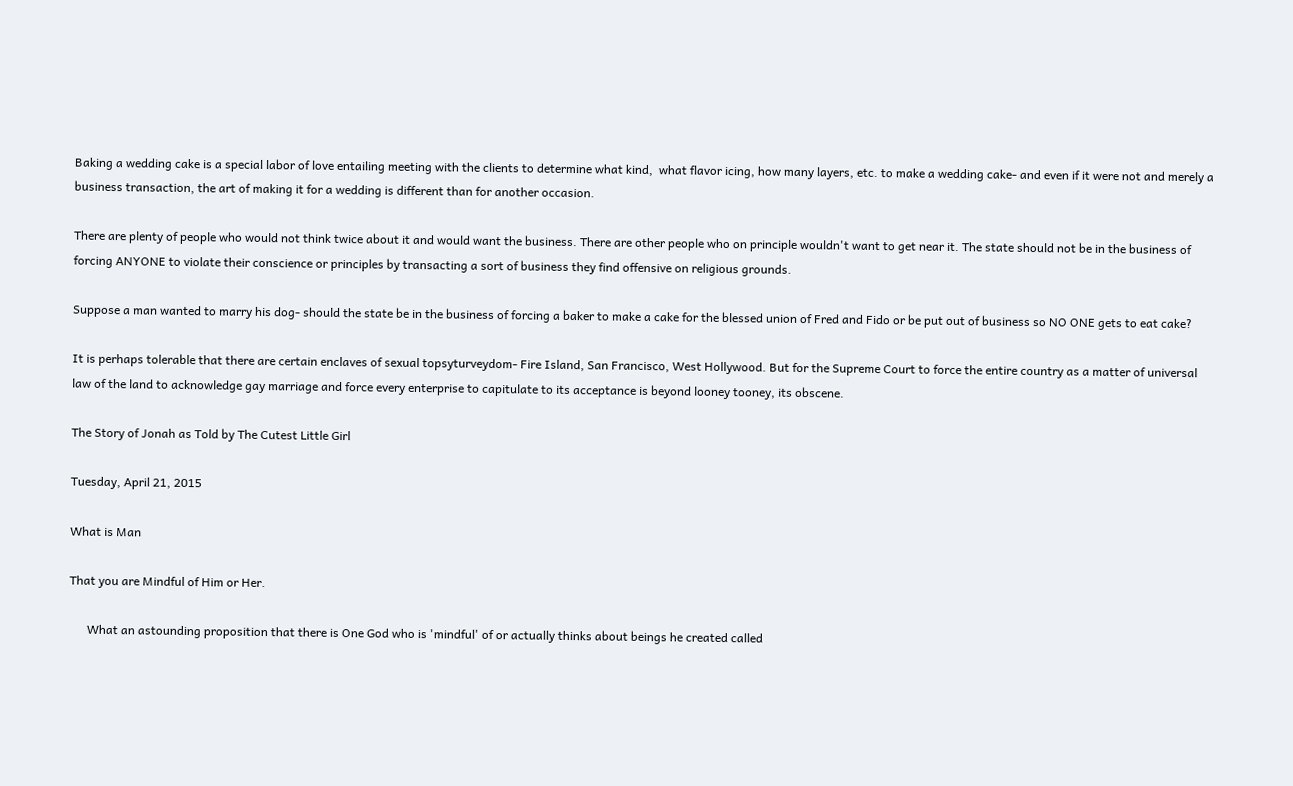Baking a wedding cake is a special labor of love entailing meeting with the clients to determine what kind,  what flavor icing, how many layers, etc. to make a wedding cake- and even if it were not and merely a business transaction, the art of making it for a wedding is different than for another occasion.

There are plenty of people who would not think twice about it and would want the business. There are other people who on principle wouldn't want to get near it. The state should not be in the business of forcing ANYONE to violate their conscience or principles by transacting a sort of business they find offensive on religious grounds.

Suppose a man wanted to marry his dog- should the state be in the business of forcing a baker to make a cake for the blessed union of Fred and Fido or be put out of business so NO ONE gets to eat cake?

It is perhaps tolerable that there are certain enclaves of sexual topsyturveydom- Fire Island, San Francisco, West Hollywood. But for the Supreme Court to force the entire country as a matter of universal law of the land to acknowledge gay marriage and force every enterprise to capitulate to its acceptance is beyond looney tooney, its obscene.

The Story of Jonah as Told by The Cutest Little Girl

Tuesday, April 21, 2015

What is Man

That you are Mindful of Him or Her.

      What an astounding proposition that there is One God who is 'mindful' of or actually thinks about beings he created called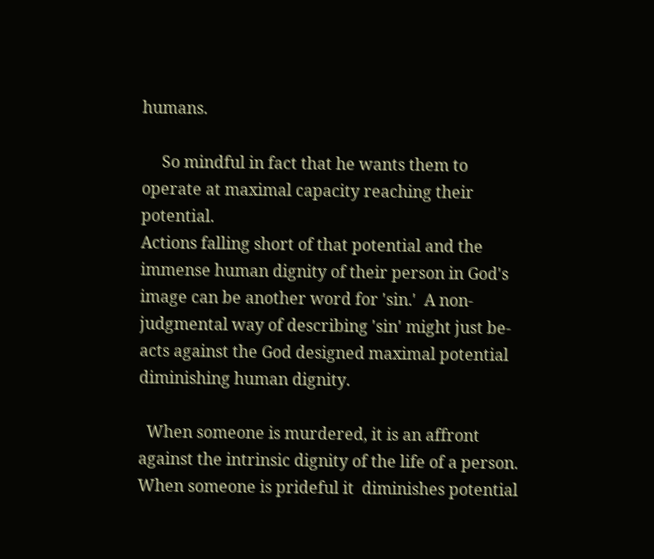humans.

     So mindful in fact that he wants them to operate at maximal capacity reaching their potential.
Actions falling short of that potential and the immense human dignity of their person in God's image can be another word for 'sin.'  A non-judgmental way of describing 'sin' might just be- acts against the God designed maximal potential diminishing human dignity.

  When someone is murdered, it is an affront against the intrinsic dignity of the life of a person. When someone is prideful it  diminishes potential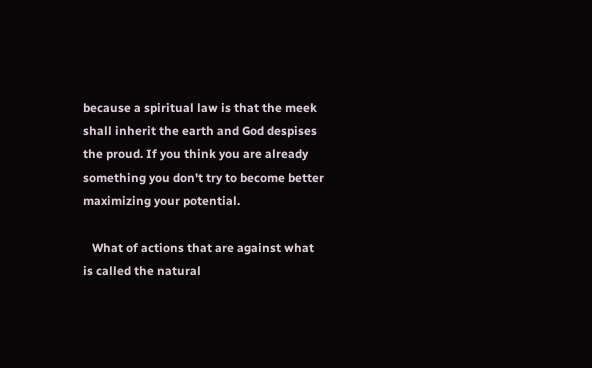because a spiritual law is that the meek shall inherit the earth and God despises the proud. If you think you are already something you don't try to become better maximizing your potential.

   What of actions that are against what is called the natural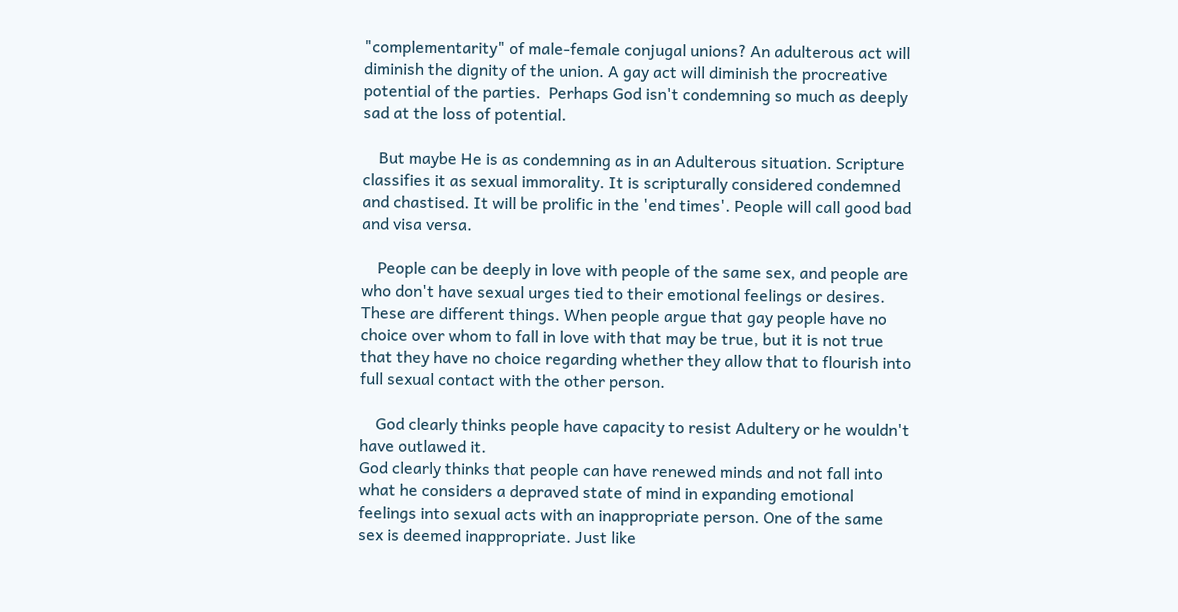"complementarity" of male-female conjugal unions? An adulterous act will diminish the dignity of the union. A gay act will diminish the procreative potential of the parties.  Perhaps God isn't condemning so much as deeply sad at the loss of potential.

    But maybe He is as condemning as in an Adulterous situation. Scripture classifies it as sexual immorality. It is scripturally considered condemned and chastised. It will be prolific in the 'end times'. People will call good bad and visa versa.

    People can be deeply in love with people of the same sex, and people are who don't have sexual urges tied to their emotional feelings or desires. These are different things. When people argue that gay people have no choice over whom to fall in love with that may be true, but it is not true that they have no choice regarding whether they allow that to flourish into full sexual contact with the other person.

    God clearly thinks people have capacity to resist Adultery or he wouldn't have outlawed it.
God clearly thinks that people can have renewed minds and not fall into what he considers a depraved state of mind in expanding emotional feelings into sexual acts with an inappropriate person. One of the same sex is deemed inappropriate. Just like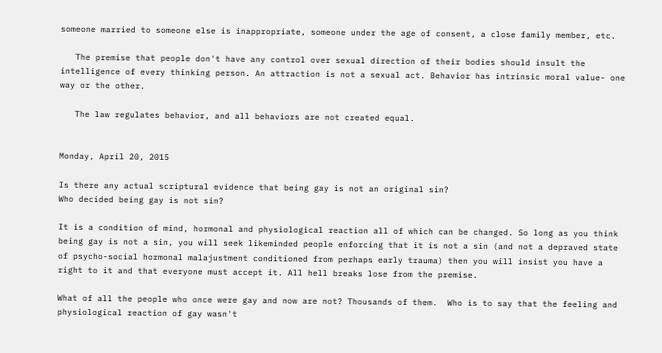someone married to someone else is inappropriate, someone under the age of consent, a close family member, etc.

   The premise that people don't have any control over sexual direction of their bodies should insult the intelligence of every thinking person. An attraction is not a sexual act. Behavior has intrinsic moral value- one way or the other.

   The law regulates behavior, and all behaviors are not created equal.


Monday, April 20, 2015

Is there any actual scriptural evidence that being gay is not an original sin?
Who decided being gay is not sin?

It is a condition of mind, hormonal and physiological reaction all of which can be changed. So long as you think being gay is not a sin, you will seek likeminded people enforcing that it is not a sin (and not a depraved state of psycho-social hormonal malajustment conditioned from perhaps early trauma) then you will insist you have a right to it and that everyone must accept it. All hell breaks lose from the premise.

What of all the people who once were gay and now are not? Thousands of them.  Who is to say that the feeling and physiological reaction of gay wasn't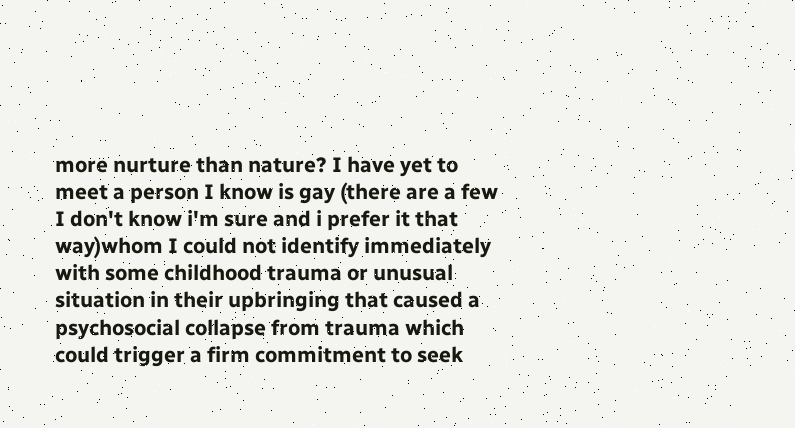more nurture than nature? I have yet to meet a person I know is gay (there are a few I don't know i'm sure and i prefer it that way)whom I could not identify immediately with some childhood trauma or unusual situation in their upbringing that caused a psychosocial collapse from trauma which could trigger a firm commitment to seek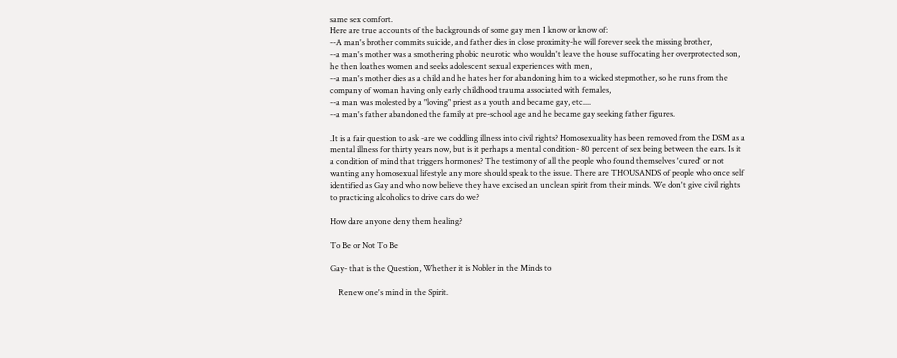same sex comfort.
Here are true accounts of the backgrounds of some gay men I know or know of:
--A man's brother commits suicide, and father dies in close proximity-he will forever seek the missing brother,
--a man's mother was a smothering phobic neurotic who wouldn't leave the house suffocating her overprotected son, he then loathes women and seeks adolescent sexual experiences with men,
--a man's mother dies as a child and he hates her for abandoning him to a wicked stepmother, so he runs from the company of woman having only early childhood trauma associated with females,
--a man was molested by a "loving" priest as a youth and became gay, etc....
--a man's father abandoned the family at pre-school age and he became gay seeking father figures.

.It is a fair question to ask -are we coddling illness into civil rights? Homosexuality has been removed from the DSM as a mental illness for thirty years now, but is it perhaps a mental condition- 80 percent of sex being between the ears. Is it a condition of mind that triggers hormones? The testimony of all the people who found themselves 'cured' or not wanting any homosexual lifestyle any more should speak to the issue. There are THOUSANDS of people who once self identified as Gay and who now believe they have excised an unclean spirit from their minds. We don't give civil rights to practicing alcoholics to drive cars do we?

How dare anyone deny them healing?

To Be or Not To Be

Gay- that is the Question, Whether it is Nobler in the Minds to

    Renew one's mind in the Spirit.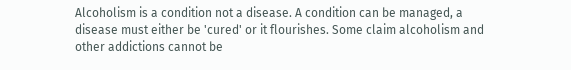Alcoholism is a condition not a disease. A condition can be managed, a disease must either be 'cured' or it flourishes. Some claim alcoholism and other addictions cannot be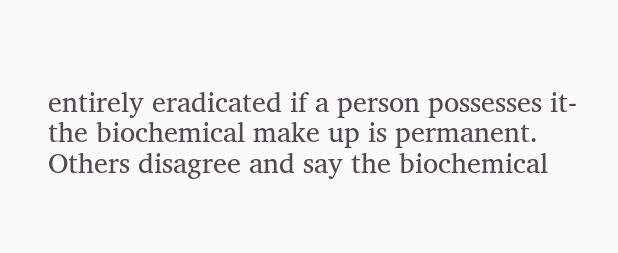entirely eradicated if a person possesses it- the biochemical make up is permanent. Others disagree and say the biochemical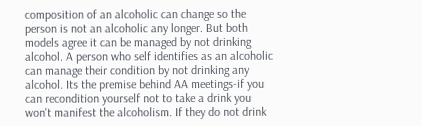composition of an alcoholic can change so the person is not an alcoholic any longer. But both models agree it can be managed by not drinking alcohol. A person who self identifies as an alcoholic can manage their condition by not drinking any alcohol. Its the premise behind AA meetings-if you can recondition yourself not to take a drink you won't manifest the alcoholism. If they do not drink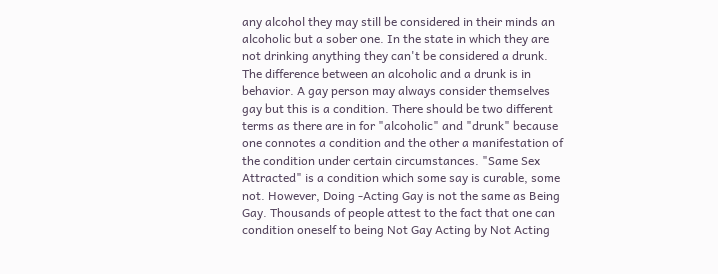any alcohol they may still be considered in their minds an alcoholic but a sober one. In the state in which they are not drinking anything they can't be considered a drunk. The difference between an alcoholic and a drunk is in behavior. A gay person may always consider themselves gay but this is a condition. There should be two different terms as there are in for "alcoholic" and "drunk" because one connotes a condition and the other a manifestation of the condition under certain circumstances. "Same Sex Attracted" is a condition which some say is curable, some not. However, Doing -Acting Gay is not the same as Being Gay. Thousands of people attest to the fact that one can condition oneself to being Not Gay Acting by Not Acting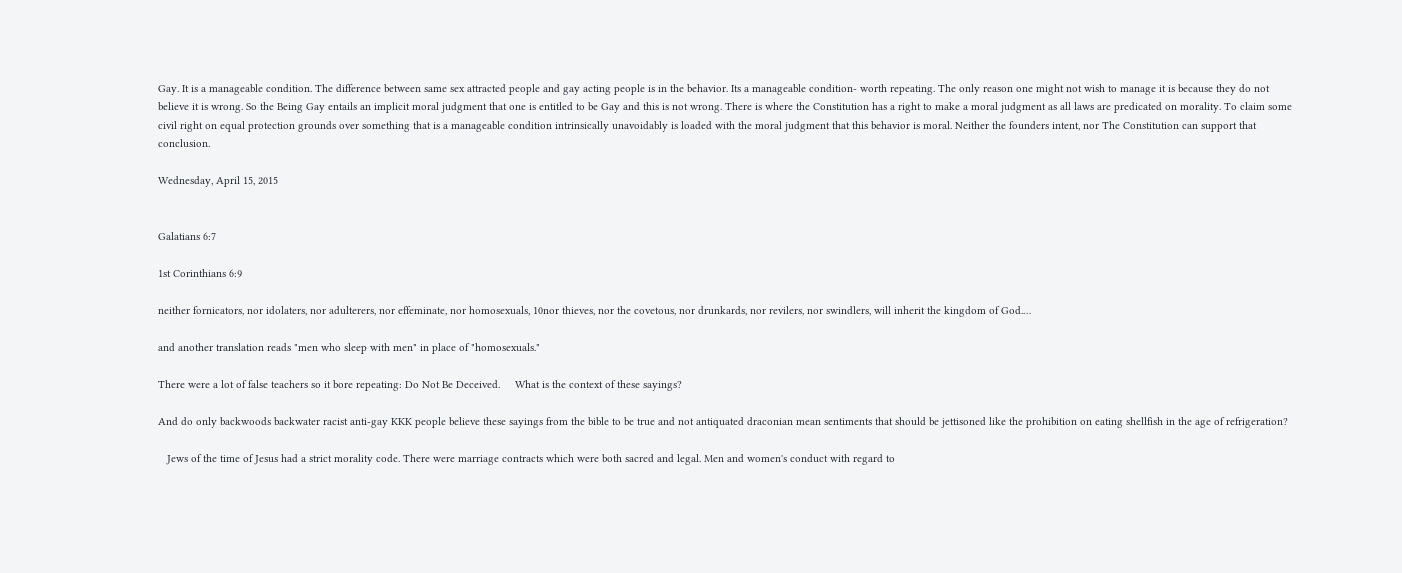Gay. It is a manageable condition. The difference between same sex attracted people and gay acting people is in the behavior. Its a manageable condition- worth repeating. The only reason one might not wish to manage it is because they do not believe it is wrong. So the Being Gay entails an implicit moral judgment that one is entitled to be Gay and this is not wrong. There is where the Constitution has a right to make a moral judgment as all laws are predicated on morality. To claim some civil right on equal protection grounds over something that is a manageable condition intrinsically unavoidably is loaded with the moral judgment that this behavior is moral. Neither the founders intent, nor The Constitution can support that conclusion.

Wednesday, April 15, 2015


Galatians 6:7

1st Corinthians 6:9

neither fornicators, nor idolaters, nor adulterers, nor effeminate, nor homosexuals, 10nor thieves, nor the covetous, nor drunkards, nor revilers, nor swindlers, will inherit the kingdom of God.…

and another translation reads "men who sleep with men" in place of "homosexuals."

There were a lot of false teachers so it bore repeating: Do Not Be Deceived.     What is the context of these sayings?

And do only backwoods backwater racist anti-gay KKK people believe these sayings from the bible to be true and not antiquated draconian mean sentiments that should be jettisoned like the prohibition on eating shellfish in the age of refrigeration?

   Jews of the time of Jesus had a strict morality code. There were marriage contracts which were both sacred and legal. Men and women's conduct with regard to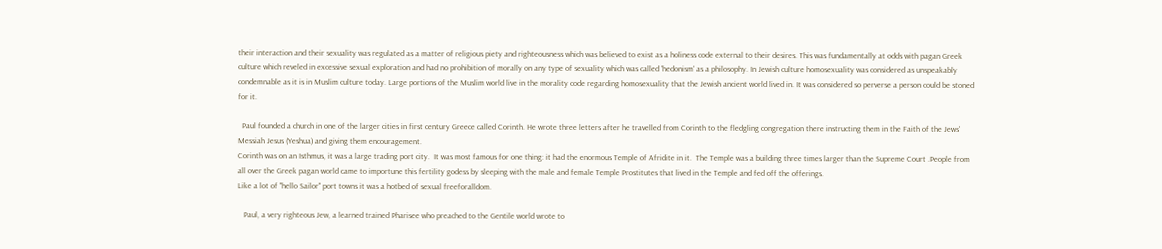their interaction and their sexuality was regulated as a matter of religious piety and righteousness which was believed to exist as a holiness code external to their desires. This was fundamentally at odds with pagan Greek culture which reveled in excessive sexual exploration and had no prohibition of morally on any type of sexuality which was called 'hedonism' as a philosophy. In Jewish culture homosexuality was considered as unspeakably condemnable as it is in Muslim culture today. Large portions of the Muslim world live in the morality code regarding homosexuality that the Jewish ancient world lived in. It was considered so perverse a person could be stoned for it.

  Paul founded a church in one of the larger cities in first century Greece called Corinth. He wrote three letters after he travelled from Corinth to the fledgling congregation there instructing them in the Faith of the Jews' Messiah Jesus (Yeshua) and giving them encouragement.
Corinth was on an Isthmus, it was a large trading port city.  It was most famous for one thing: it had the enormous Temple of Afridite in it.  The Temple was a building three times larger than the Supreme Court .People from all over the Greek pagan world came to importune this fertility godess by sleeping with the male and female Temple Prostitutes that lived in the Temple and fed off the offerings.
Like a lot of "hello Sailor" port towns it was a hotbed of sexual freeforalldom.

   Paul, a very righteous Jew, a learned trained Pharisee who preached to the Gentile world wrote to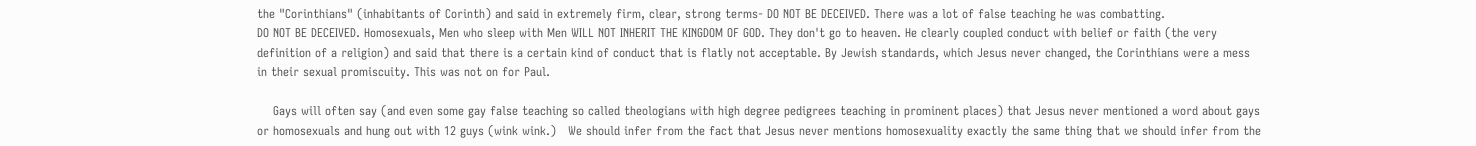the "Corinthians" (inhabitants of Corinth) and said in extremely firm, clear, strong terms- DO NOT BE DECEIVED. There was a lot of false teaching he was combatting.
DO NOT BE DECEIVED. Homosexuals, Men who sleep with Men WILL NOT INHERIT THE KINGDOM OF GOD. They don't go to heaven. He clearly coupled conduct with belief or faith (the very definition of a religion) and said that there is a certain kind of conduct that is flatly not acceptable. By Jewish standards, which Jesus never changed, the Corinthians were a mess in their sexual promiscuity. This was not on for Paul.

    Gays will often say (and even some gay false teaching so called theologians with high degree pedigrees teaching in prominent places) that Jesus never mentioned a word about gays or homosexuals and hung out with 12 guys (wink wink.)   We should infer from the fact that Jesus never mentions homosexuality exactly the same thing that we should infer from the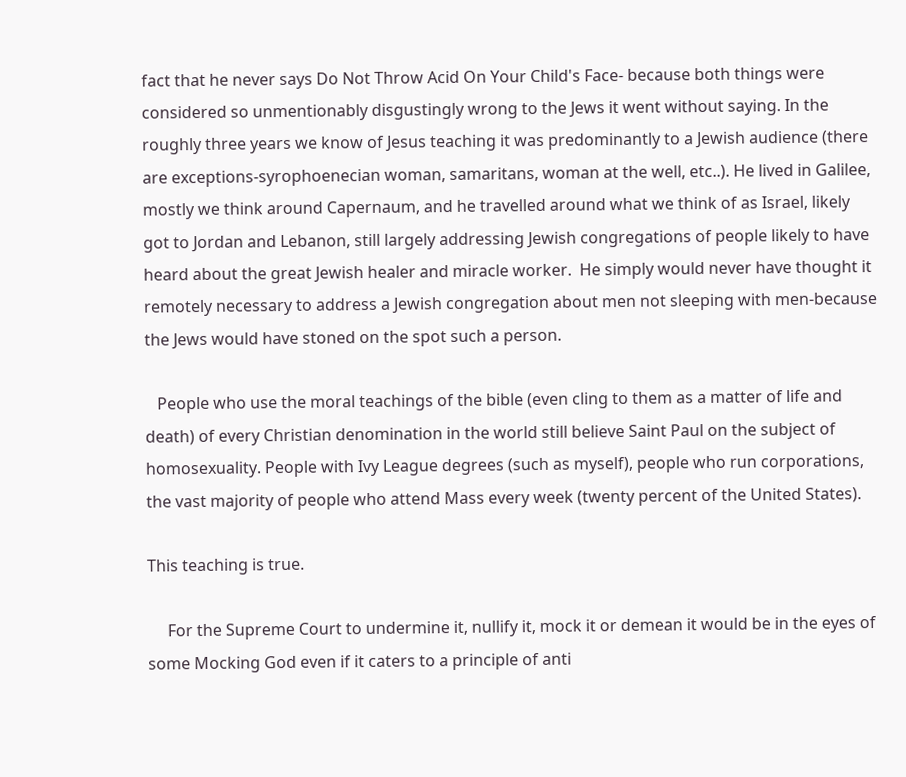fact that he never says Do Not Throw Acid On Your Child's Face- because both things were considered so unmentionably disgustingly wrong to the Jews it went without saying. In the roughly three years we know of Jesus teaching it was predominantly to a Jewish audience (there are exceptions-syrophoenecian woman, samaritans, woman at the well, etc..). He lived in Galilee, mostly we think around Capernaum, and he travelled around what we think of as Israel, likely got to Jordan and Lebanon, still largely addressing Jewish congregations of people likely to have heard about the great Jewish healer and miracle worker.  He simply would never have thought it remotely necessary to address a Jewish congregation about men not sleeping with men-because the Jews would have stoned on the spot such a person.

   People who use the moral teachings of the bible (even cling to them as a matter of life and death) of every Christian denomination in the world still believe Saint Paul on the subject of homosexuality. People with Ivy League degrees (such as myself), people who run corporations, the vast majority of people who attend Mass every week (twenty percent of the United States).

This teaching is true.

     For the Supreme Court to undermine it, nullify it, mock it or demean it would be in the eyes of some Mocking God even if it caters to a principle of anti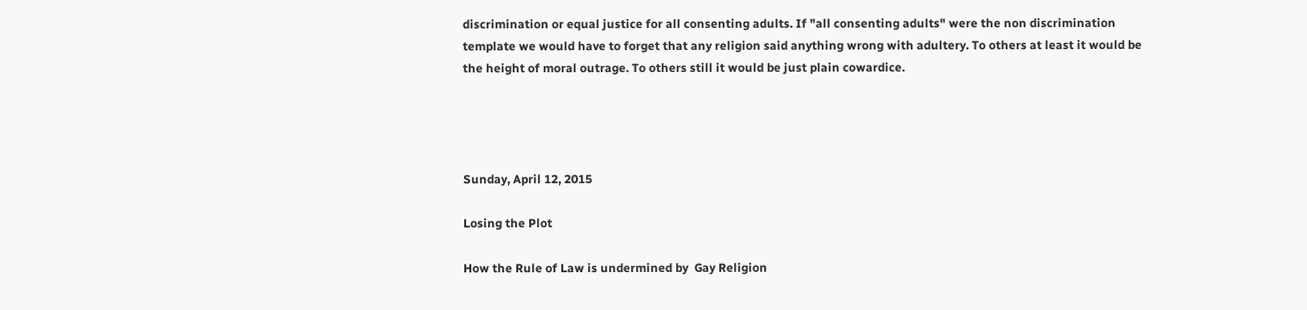discrimination or equal justice for all consenting adults. If "all consenting adults" were the non discrimination template we would have to forget that any religion said anything wrong with adultery. To others at least it would be the height of moral outrage. To others still it would be just plain cowardice.




Sunday, April 12, 2015

Losing the Plot

How the Rule of Law is undermined by  Gay Religion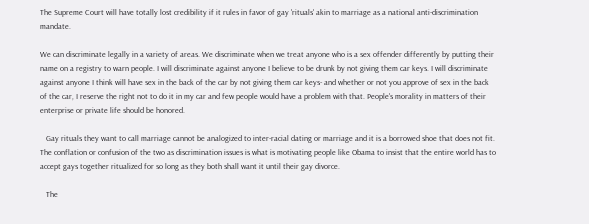The Supreme Court will have totally lost credibility if it rules in favor of gay 'rituals' akin to marriage as a national anti-discrimination mandate.

We can discriminate legally in a variety of areas. We discriminate when we treat anyone who is a sex offender differently by putting their name on a registry to warn people. I will discriminate against anyone I believe to be drunk by not giving them car keys. I will discriminate against anyone I think will have sex in the back of the car by not giving them car keys- and whether or not you approve of sex in the back of the car, I reserve the right not to do it in my car and few people would have a problem with that. People's morality in matters of their enterprise or private life should be honored.

   Gay rituals they want to call marriage cannot be analogized to inter-racial dating or marriage and it is a borrowed shoe that does not fit. The conflation or confusion of the two as discrimination issues is what is motivating people like Obama to insist that the entire world has to accept gays together ritualized for so long as they both shall want it until their gay divorce.

   The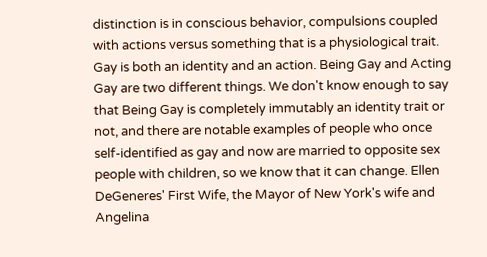distinction is in conscious behavior, compulsions coupled with actions versus something that is a physiological trait. Gay is both an identity and an action. Being Gay and Acting Gay are two different things. We don't know enough to say that Being Gay is completely immutably an identity trait or not, and there are notable examples of people who once self-identified as gay and now are married to opposite sex people with children, so we know that it can change. Ellen DeGeneres' First Wife, the Mayor of New York's wife and Angelina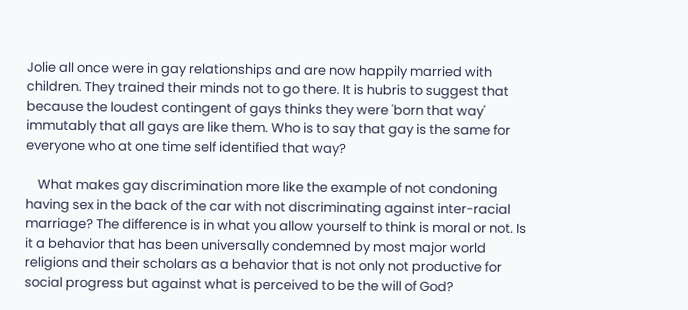Jolie all once were in gay relationships and are now happily married with children. They trained their minds not to go there. It is hubris to suggest that because the loudest contingent of gays thinks they were 'born that way' immutably that all gays are like them. Who is to say that gay is the same for everyone who at one time self identified that way?

    What makes gay discrimination more like the example of not condoning having sex in the back of the car with not discriminating against inter-racial marriage? The difference is in what you allow yourself to think is moral or not. Is it a behavior that has been universally condemned by most major world religions and their scholars as a behavior that is not only not productive for social progress but against what is perceived to be the will of God?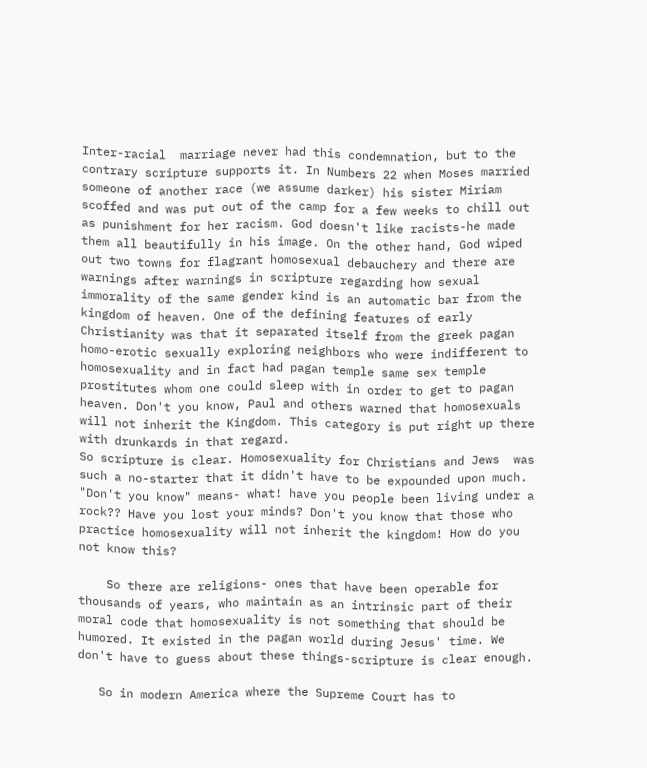Inter-racial  marriage never had this condemnation, but to the contrary scripture supports it. In Numbers 22 when Moses married someone of another race (we assume darker) his sister Miriam scoffed and was put out of the camp for a few weeks to chill out as punishment for her racism. God doesn't like racists-he made them all beautifully in his image. On the other hand, God wiped out two towns for flagrant homosexual debauchery and there are warnings after warnings in scripture regarding how sexual immorality of the same gender kind is an automatic bar from the kingdom of heaven. One of the defining features of early Christianity was that it separated itself from the greek pagan homo-erotic sexually exploring neighbors who were indifferent to homosexuality and in fact had pagan temple same sex temple prostitutes whom one could sleep with in order to get to pagan heaven. Don't you know, Paul and others warned that homosexuals will not inherit the Kingdom. This category is put right up there with drunkards in that regard.
So scripture is clear. Homosexuality for Christians and Jews  was such a no-starter that it didn't have to be expounded upon much. "Don't you know" means- what! have you people been living under a rock?? Have you lost your minds? Don't you know that those who practice homosexuality will not inherit the kingdom! How do you not know this?

    So there are religions- ones that have been operable for thousands of years, who maintain as an intrinsic part of their moral code that homosexuality is not something that should be humored. It existed in the pagan world during Jesus' time. We don't have to guess about these things-scripture is clear enough.

   So in modern America where the Supreme Court has to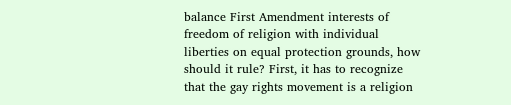balance First Amendment interests of freedom of religion with individual liberties on equal protection grounds, how should it rule? First, it has to recognize that the gay rights movement is a religion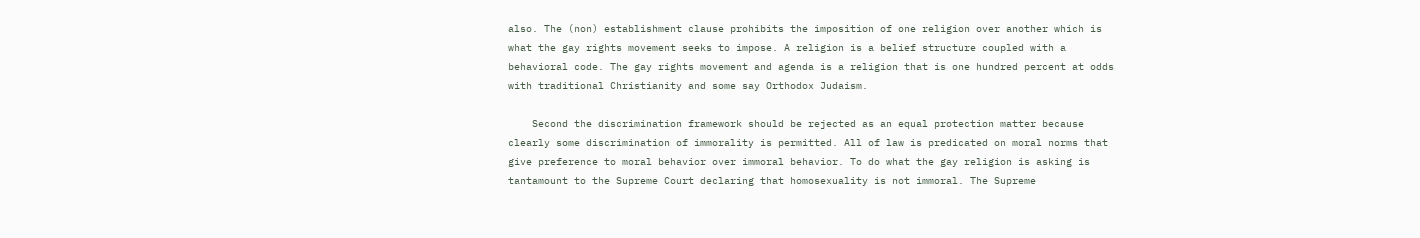also. The (non) establishment clause prohibits the imposition of one religion over another which is what the gay rights movement seeks to impose. A religion is a belief structure coupled with a behavioral code. The gay rights movement and agenda is a religion that is one hundred percent at odds with traditional Christianity and some say Orthodox Judaism.

    Second the discrimination framework should be rejected as an equal protection matter because clearly some discrimination of immorality is permitted. All of law is predicated on moral norms that give preference to moral behavior over immoral behavior. To do what the gay religion is asking is tantamount to the Supreme Court declaring that homosexuality is not immoral. The Supreme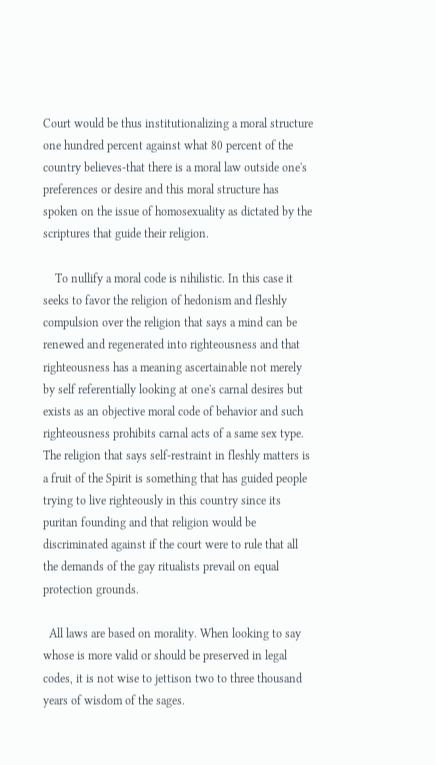Court would be thus institutionalizing a moral structure one hundred percent against what 80 percent of the country believes-that there is a moral law outside one's preferences or desire and this moral structure has spoken on the issue of homosexuality as dictated by the scriptures that guide their religion.

    To nullify a moral code is nihilistic. In this case it seeks to favor the religion of hedonism and fleshly compulsion over the religion that says a mind can be renewed and regenerated into righteousness and that righteousness has a meaning ascertainable not merely by self referentially looking at one's carnal desires but exists as an objective moral code of behavior and such righteousness prohibits carnal acts of a same sex type.  The religion that says self-restraint in fleshly matters is a fruit of the Spirit is something that has guided people trying to live righteously in this country since its puritan founding and that religion would be discriminated against if the court were to rule that all the demands of the gay ritualists prevail on equal protection grounds.

  All laws are based on morality. When looking to say whose is more valid or should be preserved in legal codes, it is not wise to jettison two to three thousand years of wisdom of the sages.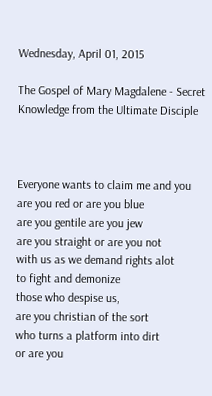Wednesday, April 01, 2015

The Gospel of Mary Magdalene - Secret Knowledge from the Ultimate Disciple



Everyone wants to claim me and you
are you red or are you blue
are you gentile are you jew
are you straight or are you not
with us as we demand rights alot
to fight and demonize
those who despise us,
are you christian of the sort
who turns a platform into dirt
or are you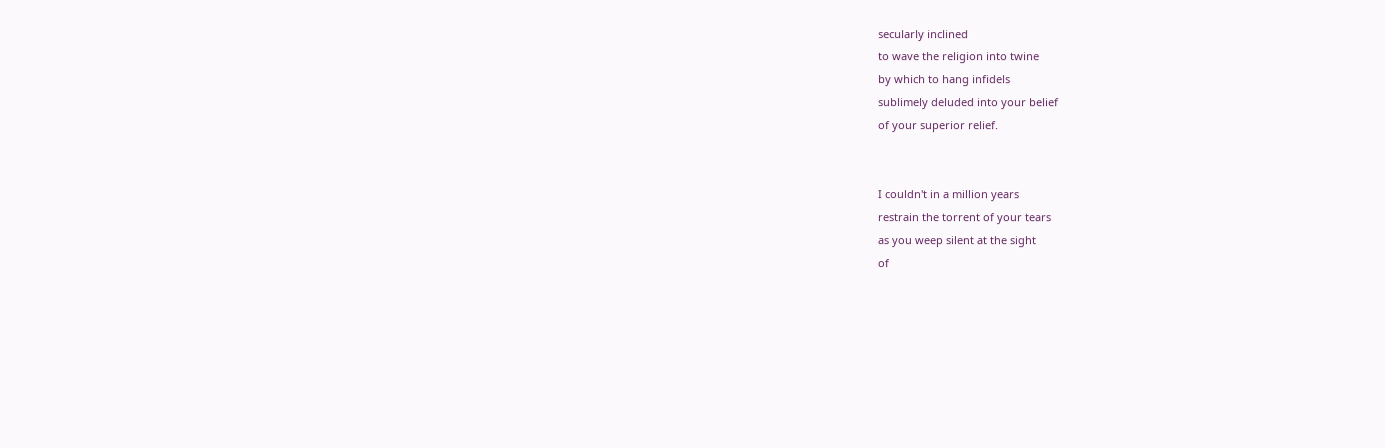secularly inclined
to wave the religion into twine
by which to hang infidels
sublimely deluded into your belief
of your superior relief.


I couldn't in a million years
restrain the torrent of your tears
as you weep silent at the sight
of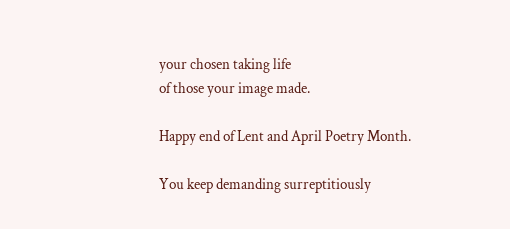your chosen taking life
of those your image made.

Happy end of Lent and April Poetry Month.

You keep demanding surreptitiously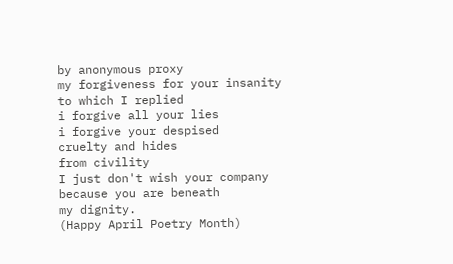by anonymous proxy
my forgiveness for your insanity
to which I replied
i forgive all your lies
i forgive your despised
cruelty and hides
from civility
I just don't wish your company
because you are beneath
my dignity.
(Happy April Poetry Month)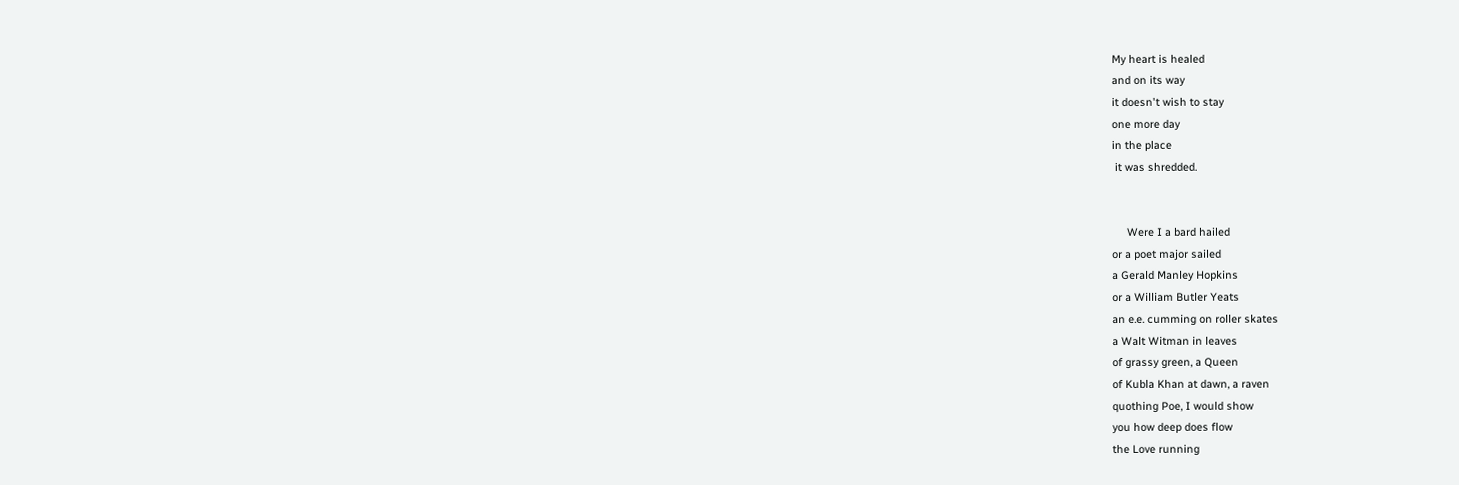My heart is healed
and on its way
it doesn't wish to stay
one more day
in the place
 it was shredded.


     Were I a bard hailed
or a poet major sailed
a Gerald Manley Hopkins
or a William Butler Yeats
an e.e. cumming on roller skates
a Walt Witman in leaves
of grassy green, a Queen
of Kubla Khan at dawn, a raven
quothing Poe, I would show
you how deep does flow
the Love running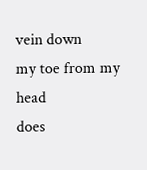vein down
my toe from my head
does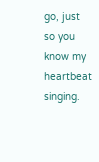go, just so you
know my heartbeat singing.